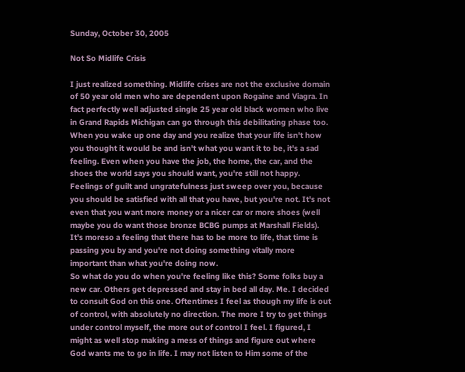Sunday, October 30, 2005

Not So Midlife Crisis

I just realized something. Midlife crises are not the exclusive domain of 50 year old men who are dependent upon Rogaine and Viagra. In fact perfectly well adjusted single 25 year old black women who live in Grand Rapids Michigan can go through this debilitating phase too.
When you wake up one day and you realize that your life isn't how you thought it would be and isn't what you want it to be, it's a sad feeling. Even when you have the job, the home, the car, and the shoes the world says you should want, you're still not happy. Feelings of guilt and ungratefulness just sweep over you, because you should be satisfied with all that you have, but you're not. It's not even that you want more money or a nicer car or more shoes (well maybe you do want those bronze BCBG pumps at Marshall Fields). It's moreso a feeling that there has to be more to life, that time is passing you by and you're not doing something vitally more important than what you're doing now.
So what do you do when you're feeling like this? Some folks buy a new car. Others get depressed and stay in bed all day. Me. I decided to consult God on this one. Oftentimes I feel as though my life is out of control, with absolutely no direction. The more I try to get things under control myself, the more out of control I feel. I figured, I might as well stop making a mess of things and figure out where God wants me to go in life. I may not listen to Him some of the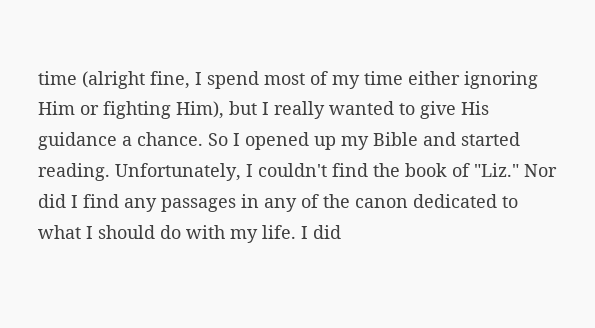time (alright fine, I spend most of my time either ignoring Him or fighting Him), but I really wanted to give His guidance a chance. So I opened up my Bible and started reading. Unfortunately, I couldn't find the book of "Liz." Nor did I find any passages in any of the canon dedicated to what I should do with my life. I did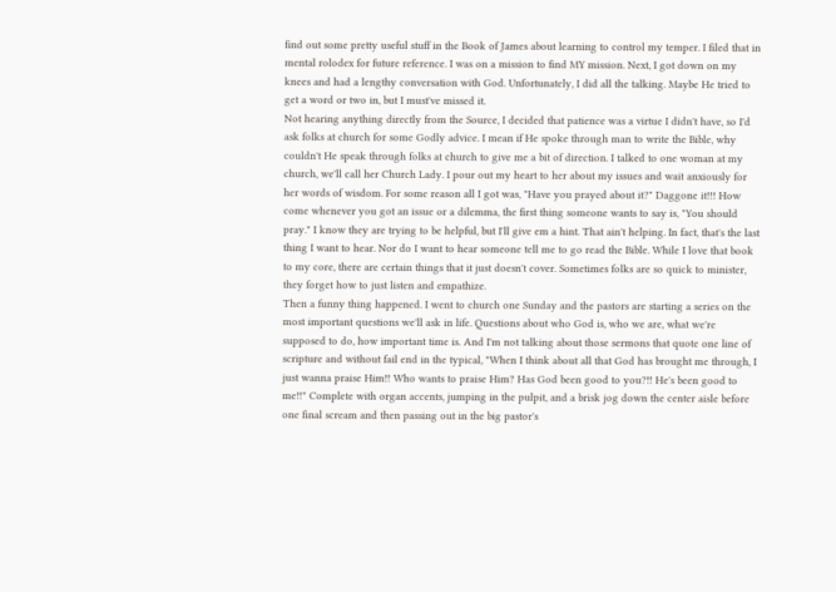find out some pretty useful stuff in the Book of James about learning to control my temper. I filed that in mental rolodex for future reference. I was on a mission to find MY mission. Next, I got down on my knees and had a lengthy conversation with God. Unfortunately, I did all the talking. Maybe He tried to get a word or two in, but I must've missed it.
Not hearing anything directly from the Source, I decided that patience was a virtue I didn't have, so I'd ask folks at church for some Godly advice. I mean if He spoke through man to write the Bible, why couldn't He speak through folks at church to give me a bit of direction. I talked to one woman at my church, we'll call her Church Lady. I pour out my heart to her about my issues and wait anxiously for her words of wisdom. For some reason all I got was, "Have you prayed about it?" Daggone it!!! How come whenever you got an issue or a dilemma, the first thing someone wants to say is, "You should pray." I know they are trying to be helpful, but I'll give em a hint. That ain't helping. In fact, that's the last thing I want to hear. Nor do I want to hear someone tell me to go read the Bible. While I love that book to my core, there are certain things that it just doesn't cover. Sometimes folks are so quick to minister, they forget how to just listen and empathize.
Then a funny thing happened. I went to church one Sunday and the pastors are starting a series on the most important questions we'll ask in life. Questions about who God is, who we are, what we're supposed to do, how important time is. And I'm not talking about those sermons that quote one line of scripture and without fail end in the typical, "When I think about all that God has brought me through, I just wanna praise Him!! Who wants to praise Him? Has God been good to you?!! He's been good to me!!" Complete with organ accents, jumping in the pulpit, and a brisk jog down the center aisle before one final scream and then passing out in the big pastor's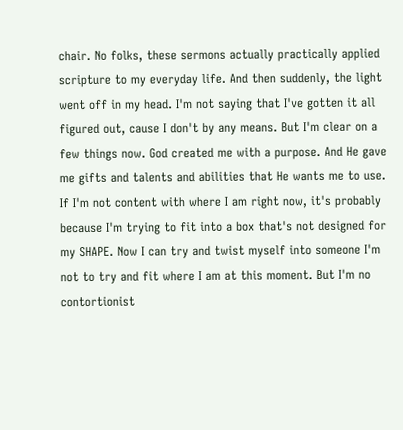chair. No folks, these sermons actually practically applied scripture to my everyday life. And then suddenly, the light went off in my head. I'm not saying that I've gotten it all figured out, cause I don't by any means. But I'm clear on a few things now. God created me with a purpose. And He gave me gifts and talents and abilities that He wants me to use. If I'm not content with where I am right now, it's probably because I'm trying to fit into a box that's not designed for my SHAPE. Now I can try and twist myself into someone I'm not to try and fit where I am at this moment. But I'm no contortionist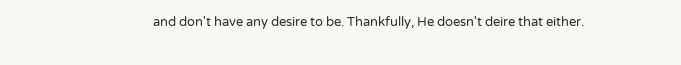and don't have any desire to be. Thankfully, He doesn't deire that either.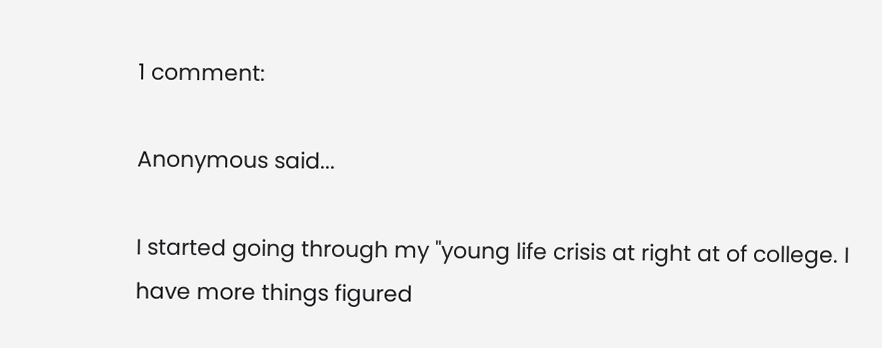1 comment:

Anonymous said...

I started going through my "young life crisis at right at of college. I have more things figured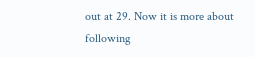out at 29. Now it is more about following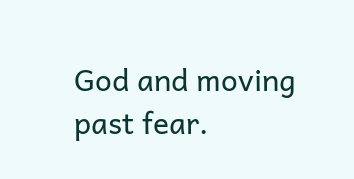God and moving past fear.